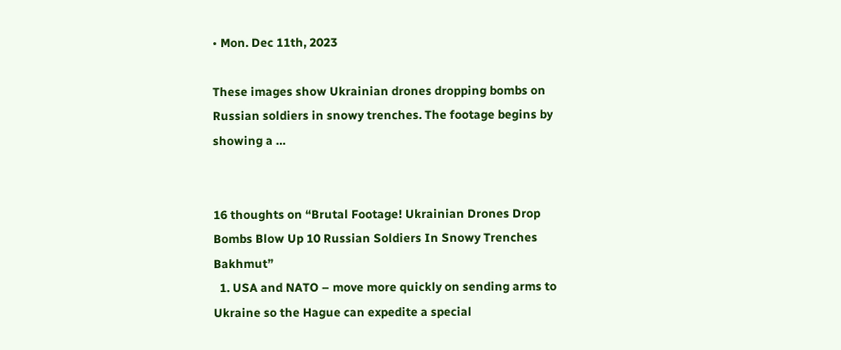• Mon. Dec 11th, 2023

These images show Ukrainian drones dropping bombs on Russian soldiers in snowy trenches. The footage begins by showing a …


16 thoughts on “Brutal Footage! Ukrainian Drones Drop Bombs Blow Up 10 Russian Soldiers In Snowy Trenches Bakhmut”
  1. USA and NATO – move more quickly on sending arms to Ukraine so the Hague can expedite a special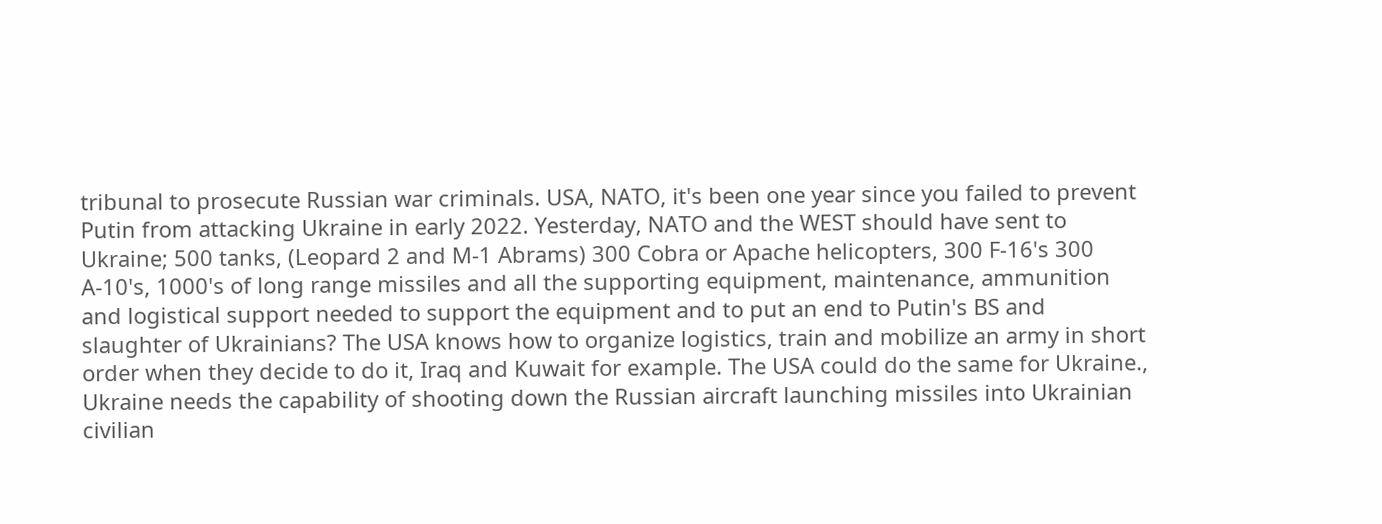tribunal to prosecute Russian war criminals. USA, NATO, it's been one year since you failed to prevent Putin from attacking Ukraine in early 2022. Yesterday, NATO and the WEST should have sent to Ukraine; 500 tanks, (Leopard 2 and M-1 Abrams) 300 Cobra or Apache helicopters, 300 F-16's 300 A-10's, 1000's of long range missiles and all the supporting equipment, maintenance, ammunition and logistical support needed to support the equipment and to put an end to Putin's BS and slaughter of Ukrainians? The USA knows how to organize logistics, train and mobilize an army in short order when they decide to do it, Iraq and Kuwait for example. The USA could do the same for Ukraine., Ukraine needs the capability of shooting down the Russian aircraft launching missiles into Ukrainian civilian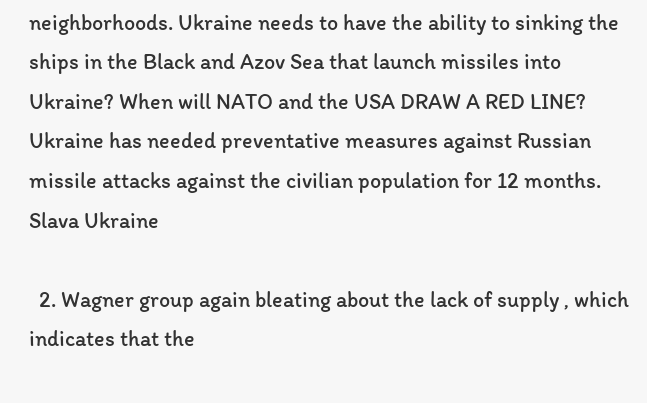neighborhoods. Ukraine needs to have the ability to sinking the ships in the Black and Azov Sea that launch missiles into Ukraine? When will NATO and the USA DRAW A RED LINE? Ukraine has needed preventative measures against Russian missile attacks against the civilian population for 12 months. Slava Ukraine

  2. Wagner group again bleating about the lack of supply , which indicates that the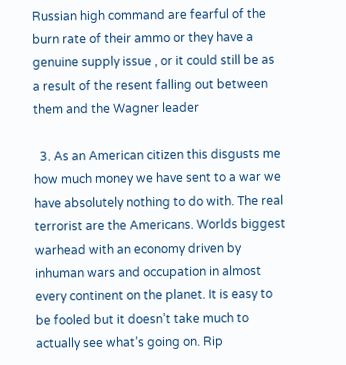Russian high command are fearful of the burn rate of their ammo or they have a genuine supply issue , or it could still be as a result of the resent falling out between them and the Wagner leader

  3. As an American citizen this disgusts me how much money we have sent to a war we have absolutely nothing to do with. The real terrorist are the Americans. Worlds biggest warhead with an economy driven by inhuman wars and occupation in almost every continent on the planet. It is easy to be fooled but it doesn’t take much to actually see what’s going on. Rip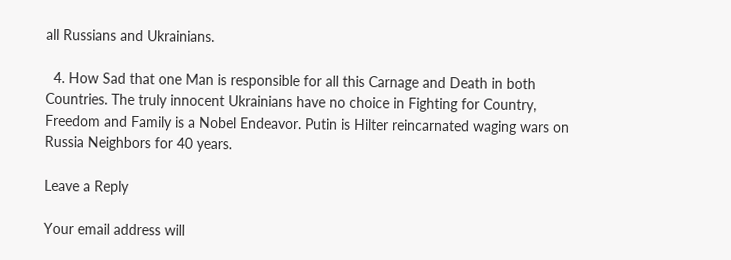all Russians and Ukrainians.

  4. How Sad that one Man is responsible for all this Carnage and Death in both Countries. The truly innocent Ukrainians have no choice in Fighting for Country, Freedom and Family is a Nobel Endeavor. Putin is Hilter reincarnated waging wars on Russia Neighbors for 40 years.

Leave a Reply

Your email address will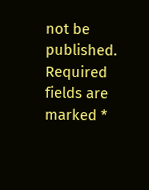not be published. Required fields are marked *